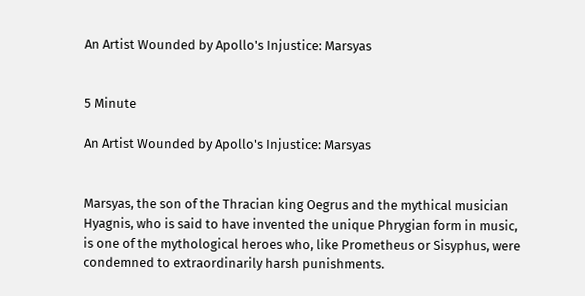An Artist Wounded by Apollo's Injustice: Marsyas


5 Minute

An Artist Wounded by Apollo's Injustice: Marsyas


Marsyas, the son of the Thracian king Oegrus and the mythical musician Hyagnis, who is said to have invented the unique Phrygian form in music, is one of the mythological heroes who, like Prometheus or Sisyphus, were condemned to extraordinarily harsh punishments.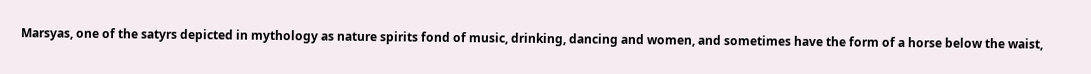Marsyas, one of the satyrs depicted in mythology as nature spirits fond of music, drinking, dancing and women, and sometimes have the form of a horse below the waist,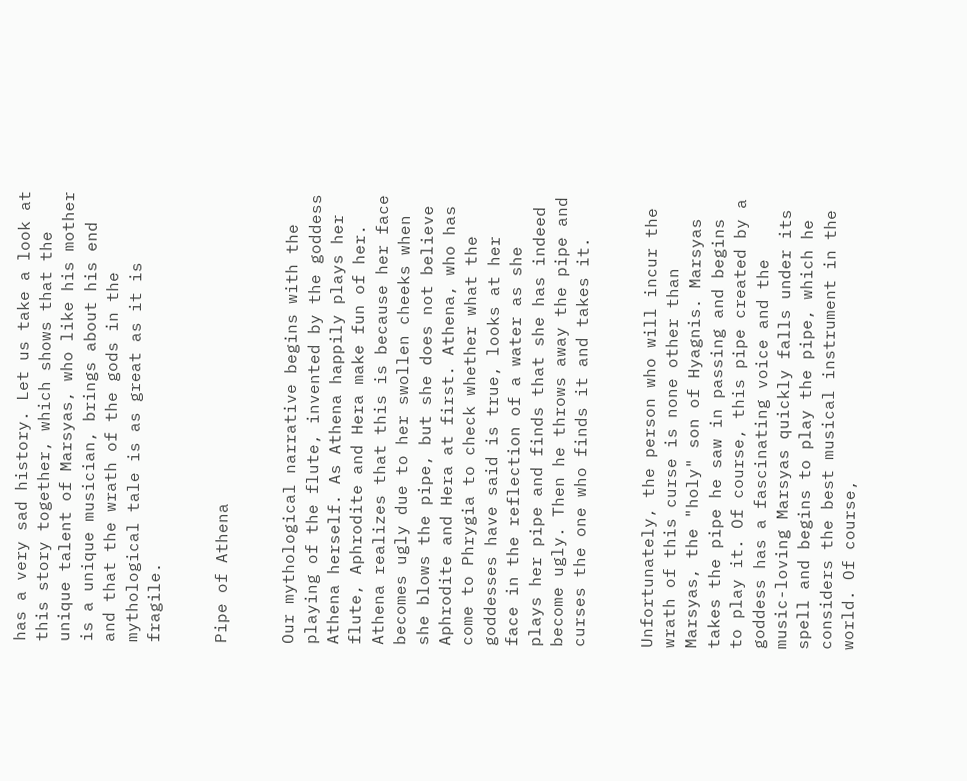has a very sad history. Let us take a look at this story together, which shows that the unique talent of Marsyas, who like his mother is a unique musician, brings about his end and that the wrath of the gods in the mythological tale is as great as it is fragile.


Pipe of Athena


Our mythological narrative begins with the playing of the flute, invented by the goddess Athena herself. As Athena happily plays her flute, Aphrodite and Hera make fun of her. Athena realizes that this is because her face becomes ugly due to her swollen cheeks when she blows the pipe, but she does not believe Aphrodite and Hera at first. Athena, who has come to Phrygia to check whether what the goddesses have said is true, looks at her face in the reflection of a water as she plays her pipe and finds that she has indeed become ugly. Then he throws away the pipe and curses the one who finds it and takes it.


Unfortunately, the person who will incur the wrath of this curse is none other than Marsyas, the "holy" son of Hyagnis. Marsyas takes the pipe he saw in passing and begins to play it. Of course, this pipe created by a goddess has a fascinating voice and the music-loving Marsyas quickly falls under its spell and begins to play the pipe, which he considers the best musical instrument in the world. Of course,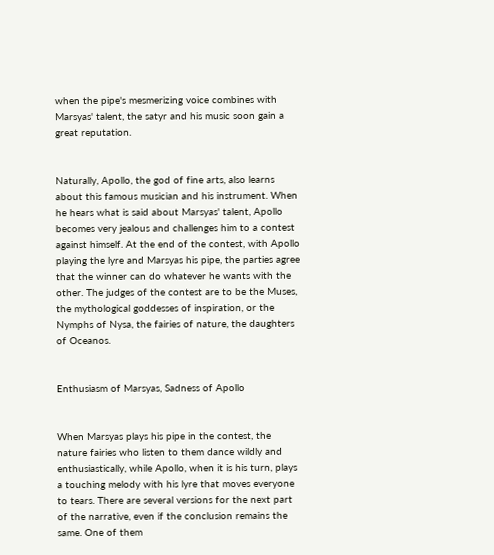when the pipe's mesmerizing voice combines with Marsyas' talent, the satyr and his music soon gain a great reputation.


Naturally, Apollo, the god of fine arts, also learns about this famous musician and his instrument. When he hears what is said about Marsyas' talent, Apollo becomes very jealous and challenges him to a contest against himself. At the end of the contest, with Apollo playing the lyre and Marsyas his pipe, the parties agree that the winner can do whatever he wants with the other. The judges of the contest are to be the Muses, the mythological goddesses of inspiration, or the Nymphs of Nysa, the fairies of nature, the daughters of Oceanos.


Enthusiasm of Marsyas, Sadness of Apollo


When Marsyas plays his pipe in the contest, the nature fairies who listen to them dance wildly and enthusiastically, while Apollo, when it is his turn, plays a touching melody with his lyre that moves everyone to tears. There are several versions for the next part of the narrative, even if the conclusion remains the same. One of them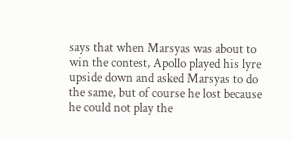says that when Marsyas was about to win the contest, Apollo played his lyre upside down and asked Marsyas to do the same, but of course he lost because he could not play the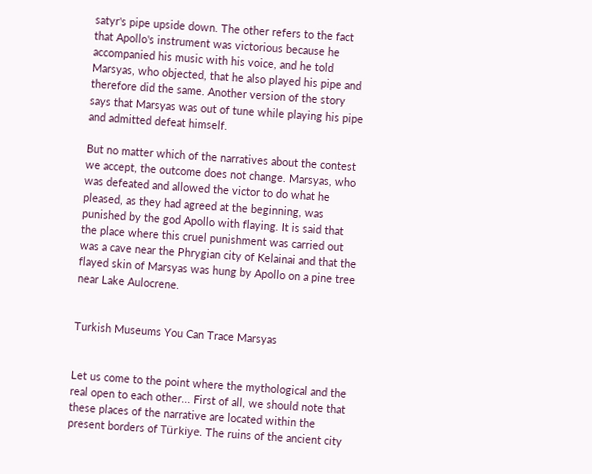satyr's pipe upside down. The other refers to the fact that Apollo's instrument was victorious because he accompanied his music with his voice, and he told Marsyas, who objected, that he also played his pipe and therefore did the same. Another version of the story says that Marsyas was out of tune while playing his pipe and admitted defeat himself.

But no matter which of the narratives about the contest we accept, the outcome does not change. Marsyas, who was defeated and allowed the victor to do what he pleased, as they had agreed at the beginning, was punished by the god Apollo with flaying. It is said that the place where this cruel punishment was carried out was a cave near the Phrygian city of Kelainai and that the flayed skin of Marsyas was hung by Apollo on a pine tree near Lake Aulocrene.


Turkish Museums You Can Trace Marsyas


Let us come to the point where the mythological and the real open to each other... First of all, we should note that these places of the narrative are located within the present borders of Türkiye. The ruins of the ancient city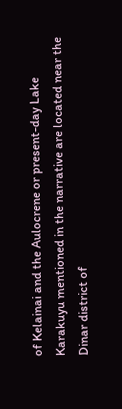of Kelainai and the Aulocrene or present-day Lake Karakuyu mentioned in the narrative are located near the Dinar district of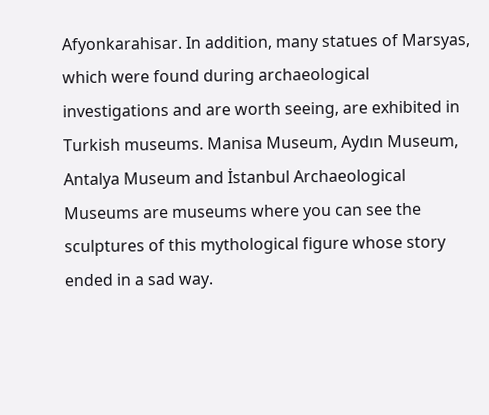Afyonkarahisar. In addition, many statues of Marsyas, which were found during archaeological investigations and are worth seeing, are exhibited in Turkish museums. Manisa Museum, Aydın Museum, Antalya Museum and İstanbul Archaeological Museums are museums where you can see the sculptures of this mythological figure whose story ended in a sad way.